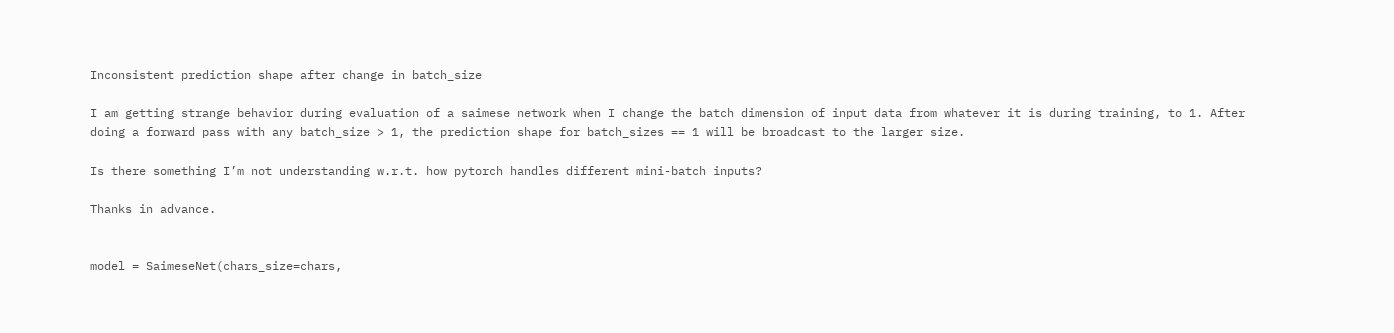Inconsistent prediction shape after change in batch_size

I am getting strange behavior during evaluation of a saimese network when I change the batch dimension of input data from whatever it is during training, to 1. After doing a forward pass with any batch_size > 1, the prediction shape for batch_sizes == 1 will be broadcast to the larger size.

Is there something I’m not understanding w.r.t. how pytorch handles different mini-batch inputs?

Thanks in advance.


model = SaimeseNet(chars_size=chars,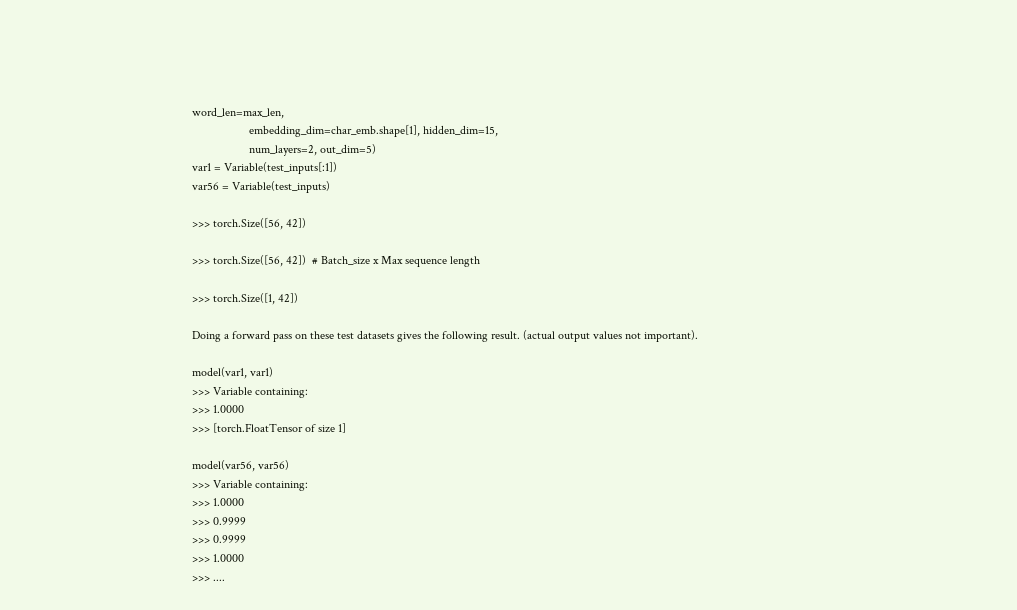word_len=max_len,
                   embedding_dim=char_emb.shape[1], hidden_dim=15,
                   num_layers=2, out_dim=5)
var1 = Variable(test_inputs[:1])
var56 = Variable(test_inputs)

>>> torch.Size([56, 42])

>>> torch.Size([56, 42])  # Batch_size x Max sequence length

>>> torch.Size([1, 42])

Doing a forward pass on these test datasets gives the following result. (actual output values not important).

model(var1, var1)
>>> Variable containing:
>>> 1.0000
>>> [torch.FloatTensor of size 1]

model(var56, var56)
>>> Variable containing:
>>> 1.0000
>>> 0.9999
>>> 0.9999
>>> 1.0000
>>> ....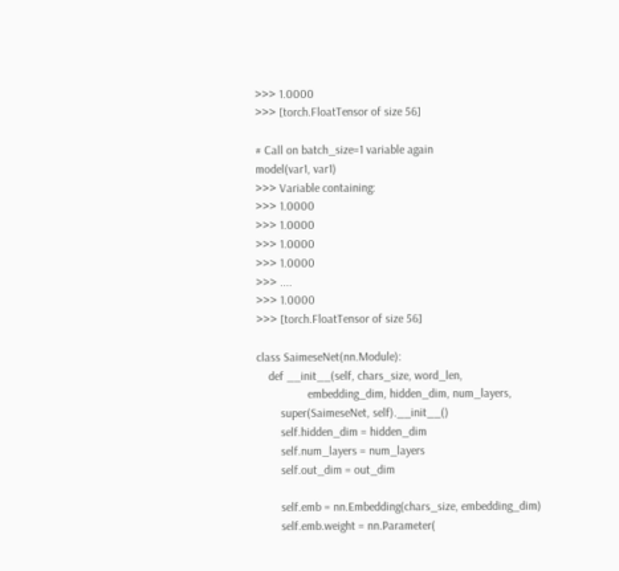>>> 1.0000
>>> [torch.FloatTensor of size 56]

# Call on batch_size=1 variable again
model(var1, var1)
>>> Variable containing:
>>> 1.0000
>>> 1.0000
>>> 1.0000
>>> 1.0000
>>> ....
>>> 1.0000
>>> [torch.FloatTensor of size 56]

class SaimeseNet(nn.Module):
    def __init__(self, chars_size, word_len,
                 embedding_dim, hidden_dim, num_layers,
        super(SaimeseNet, self).__init__()
        self.hidden_dim = hidden_dim
        self.num_layers = num_layers
        self.out_dim = out_dim

        self.emb = nn.Embedding(chars_size, embedding_dim)
        self.emb.weight = nn.Parameter(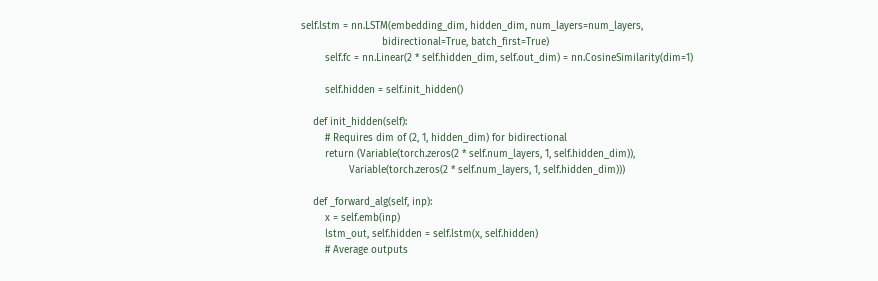self.lstm = nn.LSTM(embedding_dim, hidden_dim, num_layers=num_layers,
                           bidirectional=True, batch_first=True)
        self.fc = nn.Linear(2 * self.hidden_dim, self.out_dim) = nn.CosineSimilarity(dim=1)

        self.hidden = self.init_hidden()

    def init_hidden(self):
        # Requires dim of (2, 1, hidden_dim) for bidirectional
        return (Variable(torch.zeros(2 * self.num_layers, 1, self.hidden_dim)),
                Variable(torch.zeros(2 * self.num_layers, 1, self.hidden_dim)))

    def _forward_alg(self, inp):
        x = self.emb(inp)
        lstm_out, self.hidden = self.lstm(x, self.hidden)
        # Average outputs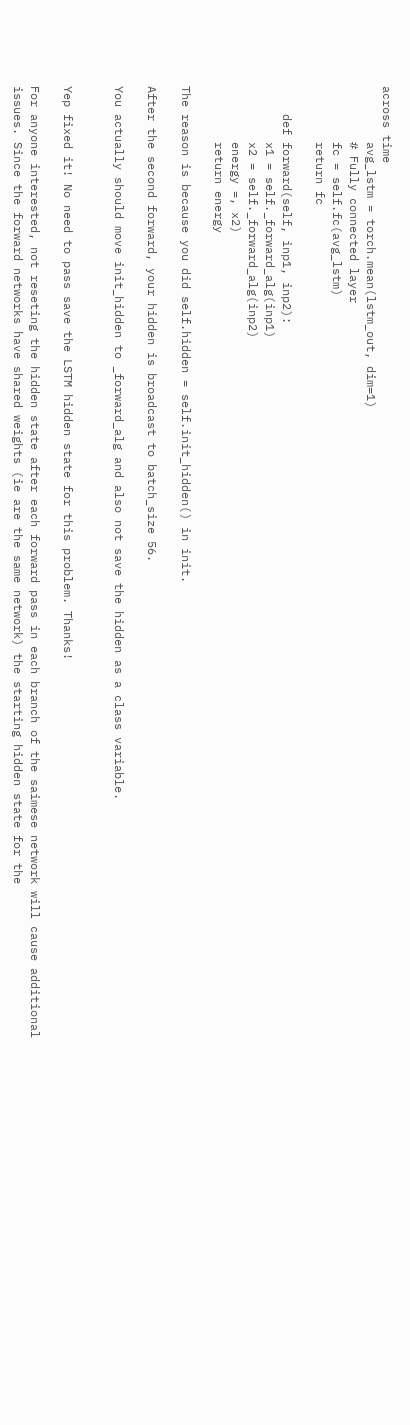across time
        avg_lstm = torch.mean(lstm_out, dim=1)
        # Fully connected layer
        fc = self.fc(avg_lstm)
        return fc

    def forward(self, inp1, inp2):
        x1 = self._forward_alg(inp1)
        x2 = self._forward_alg(inp2)
        energy =, x2)
        return energy

The reason is because you did self.hidden = self.init_hidden() in init.

After the second forward, your hidden is broadcast to batch_size 56.

You actually should move init_hidden to _forward_alg and also not save the hidden as a class variable.


Yep fixed it! No need to pass save the LSTM hidden state for this problem. Thanks!

For anyone interested, not reseting the hidden state after each forward pass in each branch of the saimese network will cause additional issues. Since the forward networks have shared weights (ie are the same network) the starting hidden state for the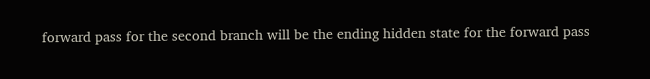forward pass for the second branch will be the ending hidden state for the forward pass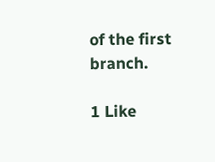of the first branch.

1 Like